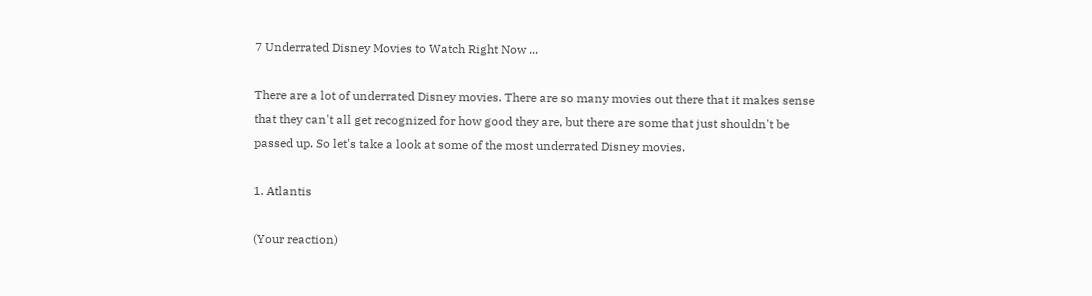7 Underrated Disney Movies to Watch Right Now ...

There are a lot of underrated Disney movies. There are so many movies out there that it makes sense that they can't all get recognized for how good they are, but there are some that just shouldn't be passed up. So let's take a look at some of the most underrated Disney movies.

1. Atlantis

(Your reaction)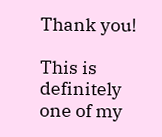Thank you!

This is definitely one of my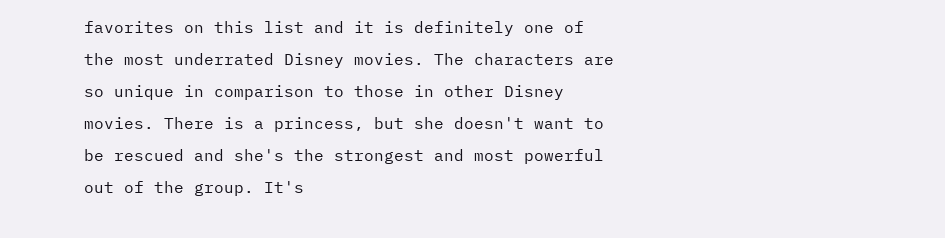favorites on this list and it is definitely one of the most underrated Disney movies. The characters are so unique in comparison to those in other Disney movies. There is a princess, but she doesn't want to be rescued and she's the strongest and most powerful out of the group. It's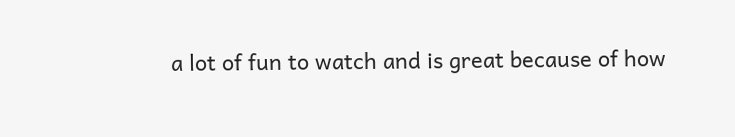a lot of fun to watch and is great because of how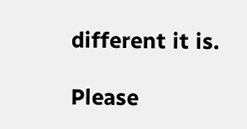different it is.

Please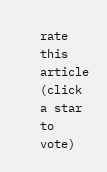rate this article
(click a star to vote)